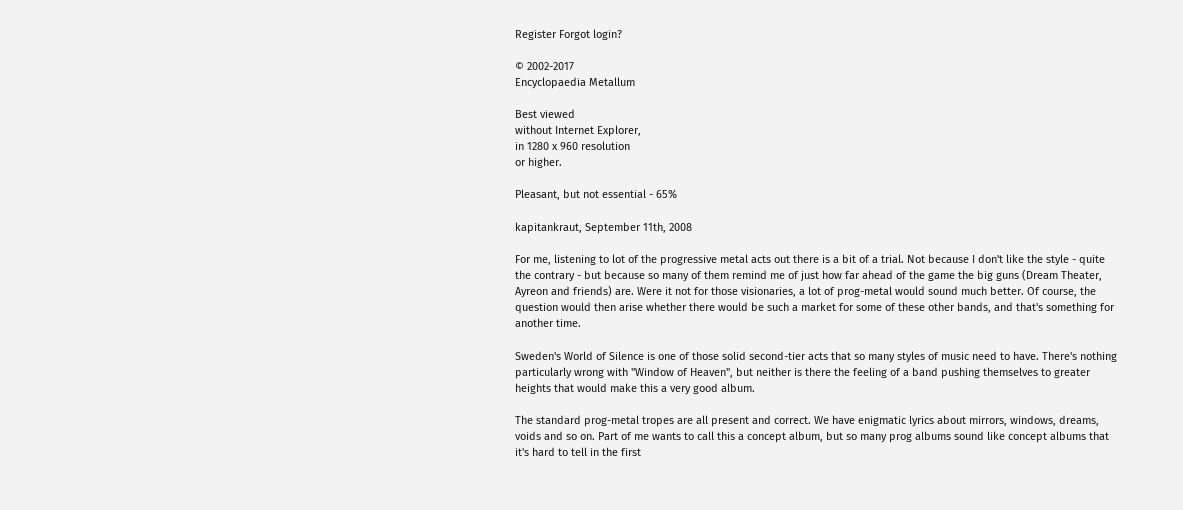Register Forgot login?

© 2002-2017
Encyclopaedia Metallum

Best viewed
without Internet Explorer,
in 1280 x 960 resolution
or higher.

Pleasant, but not essential - 65%

kapitankraut, September 11th, 2008

For me, listening to lot of the progressive metal acts out there is a bit of a trial. Not because I don't like the style - quite the contrary - but because so many of them remind me of just how far ahead of the game the big guns (Dream Theater, Ayreon and friends) are. Were it not for those visionaries, a lot of prog-metal would sound much better. Of course, the question would then arise whether there would be such a market for some of these other bands, and that's something for another time.

Sweden's World of Silence is one of those solid second-tier acts that so many styles of music need to have. There's nothing particularly wrong with "Window of Heaven", but neither is there the feeling of a band pushing themselves to greater heights that would make this a very good album.

The standard prog-metal tropes are all present and correct. We have enigmatic lyrics about mirrors, windows, dreams, voids and so on. Part of me wants to call this a concept album, but so many prog albums sound like concept albums that it's hard to tell in the first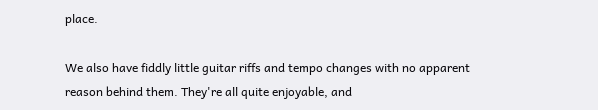place.

We also have fiddly little guitar riffs and tempo changes with no apparent reason behind them. They're all quite enjoyable, and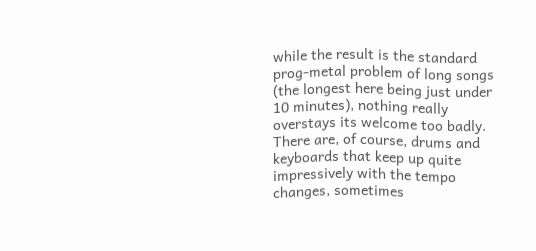while the result is the standard prog-metal problem of long songs (the longest here being just under 10 minutes), nothing really overstays its welcome too badly. There are, of course, drums and keyboards that keep up quite impressively with the tempo changes, sometimes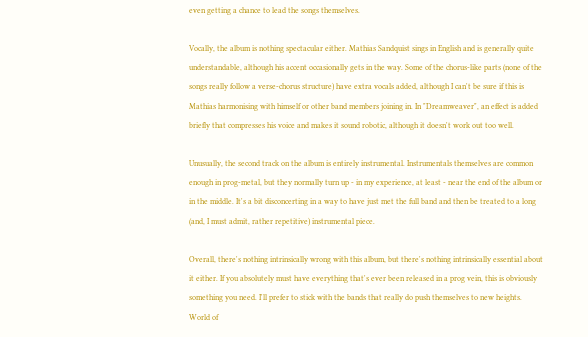even getting a chance to lead the songs themselves.

Vocally, the album is nothing spectacular either. Mathias Sandquist sings in English and is generally quite understandable, although his accent occasionally gets in the way. Some of the chorus-like parts (none of the songs really follow a verse-chorus structure) have extra vocals added, although I can't be sure if this is Mathias harmonising with himself or other band members joining in. In "Dreamweaver", an effect is added briefly that compresses his voice and makes it sound robotic, although it doesn't work out too well.

Unusually, the second track on the album is entirely instrumental. Instrumentals themselves are common enough in prog-metal, but they normally turn up - in my experience, at least - near the end of the album or in the middle. It's a bit disconcerting in a way to have just met the full band and then be treated to a long (and, I must admit, rather repetitive) instrumental piece.

Overall, there's nothing intrinsically wrong with this album, but there's nothing intrinsically essential about it either. If you absolutely must have everything that's ever been released in a prog vein, this is obviously something you need. I'll prefer to stick with the bands that really do push themselves to new heights. World of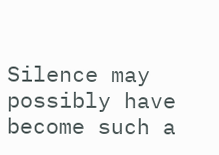Silence may possibly have become such a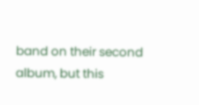band on their second album, but this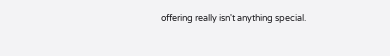offering really isn't anything special.